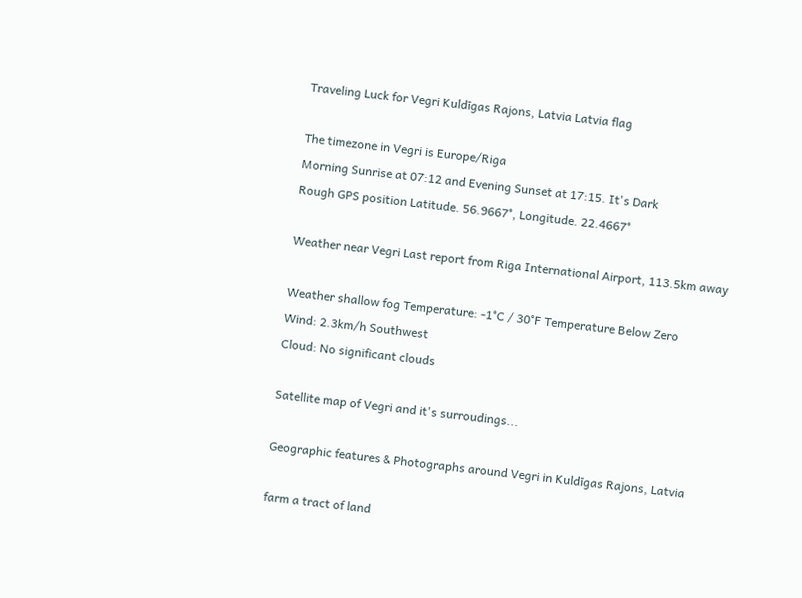Traveling Luck for Vegri Kuldīgas Rajons, Latvia Latvia flag

The timezone in Vegri is Europe/Riga
Morning Sunrise at 07:12 and Evening Sunset at 17:15. It's Dark
Rough GPS position Latitude. 56.9667°, Longitude. 22.4667°

Weather near Vegri Last report from Riga International Airport, 113.5km away

Weather shallow fog Temperature: -1°C / 30°F Temperature Below Zero
Wind: 2.3km/h Southwest
Cloud: No significant clouds

Satellite map of Vegri and it's surroudings...

Geographic features & Photographs around Vegri in Kuldīgas Rajons, Latvia

farm a tract of land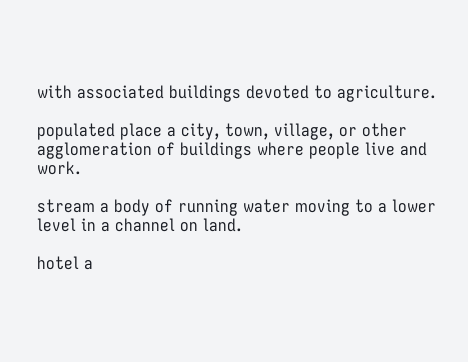with associated buildings devoted to agriculture.

populated place a city, town, village, or other agglomeration of buildings where people live and work.

stream a body of running water moving to a lower level in a channel on land.

hotel a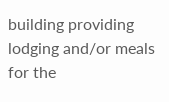building providing lodging and/or meals for the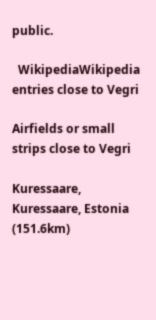public.

  WikipediaWikipedia entries close to Vegri

Airfields or small strips close to Vegri

Kuressaare, Kuressaare, Estonia (151.6km)